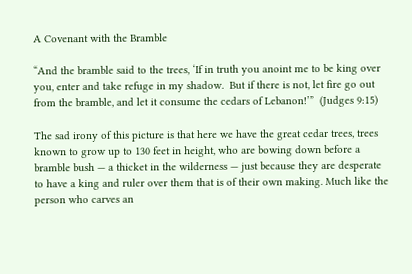A Covenant with the Bramble

“And the bramble said to the trees, ‘If in truth you anoint me to be king over you, enter and take refuge in my shadow.  But if there is not, let fire go out from the bramble, and let it consume the cedars of Lebanon!’”  (Judges 9:15)

The sad irony of this picture is that here we have the great cedar trees, trees known to grow up to 130 feet in height, who are bowing down before a bramble bush — a thicket in the wilderness — just because they are desperate to have a king and ruler over them that is of their own making. Much like the person who carves an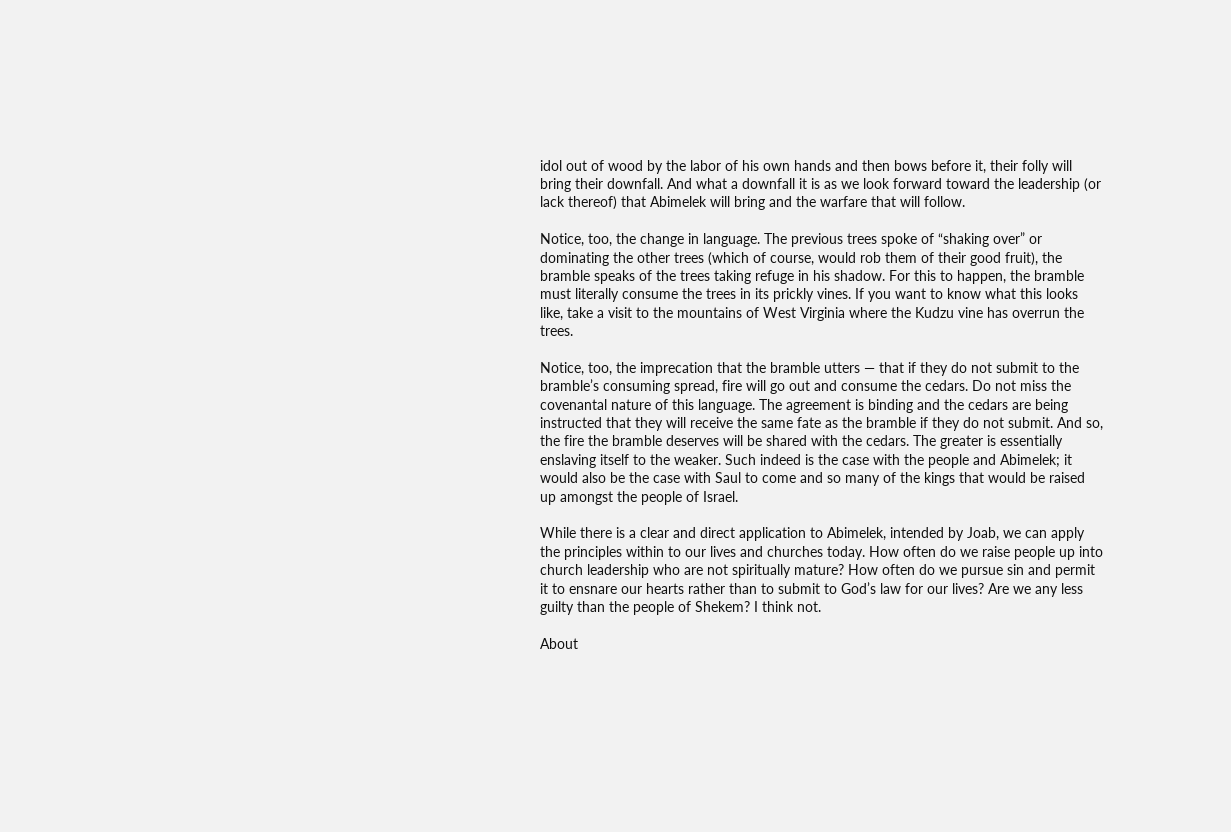idol out of wood by the labor of his own hands and then bows before it, their folly will bring their downfall. And what a downfall it is as we look forward toward the leadership (or lack thereof) that Abimelek will bring and the warfare that will follow.

Notice, too, the change in language. The previous trees spoke of “shaking over” or dominating the other trees (which of course, would rob them of their good fruit), the bramble speaks of the trees taking refuge in his shadow. For this to happen, the bramble must literally consume the trees in its prickly vines. If you want to know what this looks like, take a visit to the mountains of West Virginia where the Kudzu vine has overrun the trees.

Notice, too, the imprecation that the bramble utters — that if they do not submit to the bramble’s consuming spread, fire will go out and consume the cedars. Do not miss the covenantal nature of this language. The agreement is binding and the cedars are being instructed that they will receive the same fate as the bramble if they do not submit. And so, the fire the bramble deserves will be shared with the cedars. The greater is essentially enslaving itself to the weaker. Such indeed is the case with the people and Abimelek; it would also be the case with Saul to come and so many of the kings that would be raised up amongst the people of Israel.

While there is a clear and direct application to Abimelek, intended by Joab, we can apply the principles within to our lives and churches today. How often do we raise people up into church leadership who are not spiritually mature? How often do we pursue sin and permit it to ensnare our hearts rather than to submit to God’s law for our lives? Are we any less guilty than the people of Shekem? I think not.

About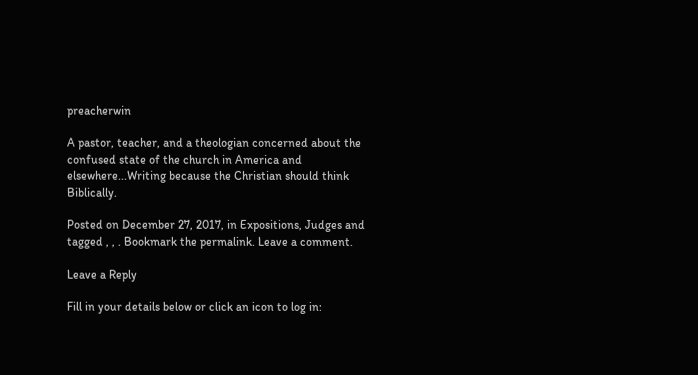preacherwin

A pastor, teacher, and a theologian concerned about the confused state of the church in America and elsewhere...Writing because the Christian should think Biblically.

Posted on December 27, 2017, in Expositions, Judges and tagged , , . Bookmark the permalink. Leave a comment.

Leave a Reply

Fill in your details below or click an icon to log in: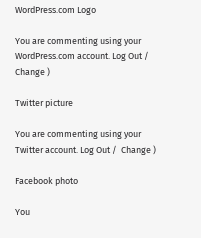WordPress.com Logo

You are commenting using your WordPress.com account. Log Out /  Change )

Twitter picture

You are commenting using your Twitter account. Log Out /  Change )

Facebook photo

You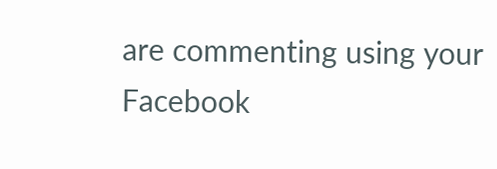are commenting using your Facebook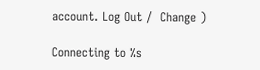account. Log Out /  Change )

Connecting to %s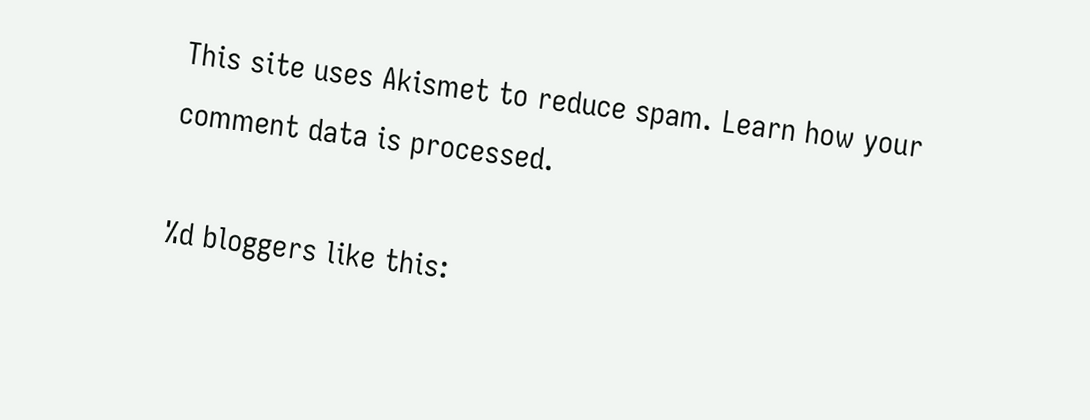This site uses Akismet to reduce spam. Learn how your comment data is processed.

%d bloggers like this: